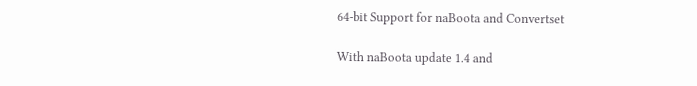64-bit Support for naBoota and Convertset

With naBoota update 1.4 and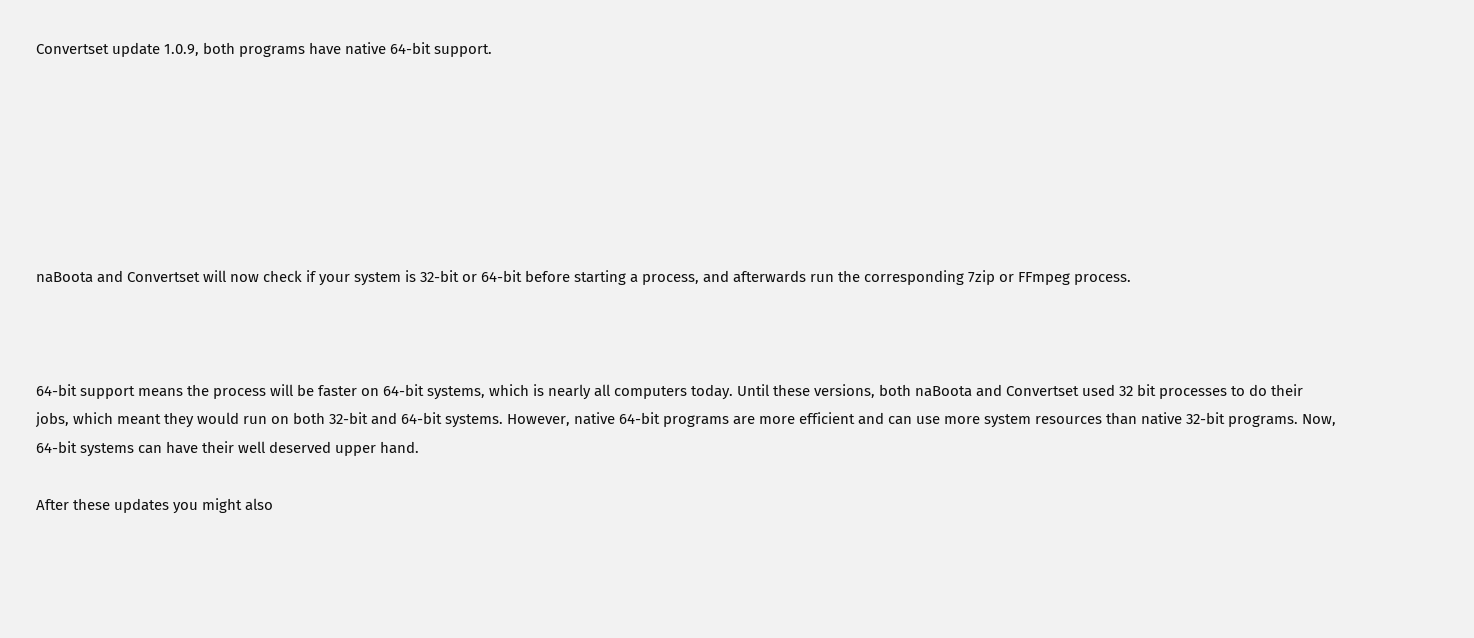Convertset update 1.0.9, both programs have native 64-bit support.







naBoota and Convertset will now check if your system is 32-bit or 64-bit before starting a process, and afterwards run the corresponding 7zip or FFmpeg process.



64-bit support means the process will be faster on 64-bit systems, which is nearly all computers today. Until these versions, both naBoota and Convertset used 32 bit processes to do their jobs, which meant they would run on both 32-bit and 64-bit systems. However, native 64-bit programs are more efficient and can use more system resources than native 32-bit programs. Now, 64-bit systems can have their well deserved upper hand.

After these updates you might also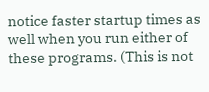notice faster startup times as well when you run either of these programs. (This is not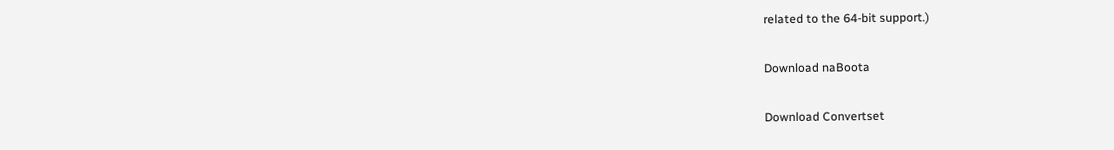related to the 64-bit support.)

Download naBoota

Download Convertset